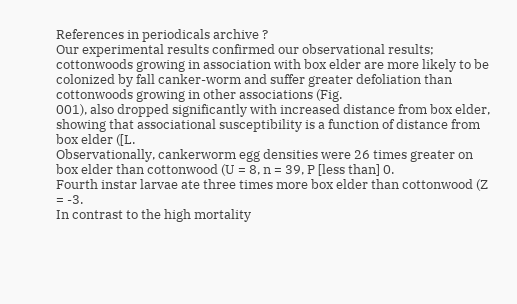References in periodicals archive ?
Our experimental results confirmed our observational results; cottonwoods growing in association with box elder are more likely to be colonized by fall canker-worm and suffer greater defoliation than cottonwoods growing in other associations (Fig.
001), also dropped significantly with increased distance from box elder, showing that associational susceptibility is a function of distance from box elder ([L.
Observationally, cankerworm egg densities were 26 times greater on box elder than cottonwood (U = 8, n = 39, P [less than] 0.
Fourth instar larvae ate three times more box elder than cottonwood (Z = -3.
In contrast to the high mortality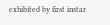exhibited by first instar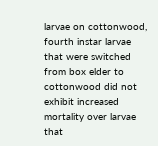larvae on cottonwood, fourth instar larvae that were switched from box elder to cottonwood did not exhibit increased mortality over larvae that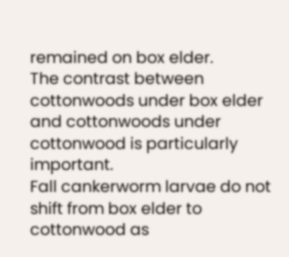remained on box elder.
The contrast between cottonwoods under box elder and cottonwoods under cottonwood is particularly important.
Fall cankerworm larvae do not shift from box elder to cottonwood as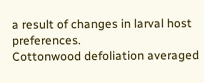a result of changes in larval host preferences.
Cottonwood defoliation averaged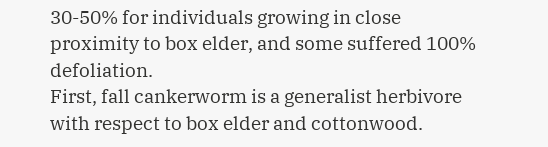30-50% for individuals growing in close proximity to box elder, and some suffered 100% defoliation.
First, fall cankerworm is a generalist herbivore with respect to box elder and cottonwood.